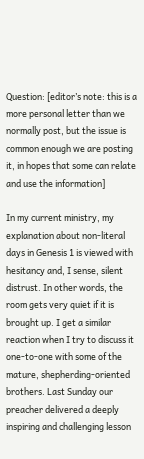Question: [editor’s note: this is a more personal letter than we normally post, but the issue is common enough we are posting it, in hopes that some can relate and use the information]

In my current ministry, my explanation about non-literal days in Genesis 1 is viewed with hesitancy and, I sense, silent distrust. In other words, the room gets very quiet if it is brought up. I get a similar reaction when I try to discuss it one-to-one with some of the mature, shepherding-oriented brothers. Last Sunday our preacher delivered a deeply inspiring and challenging lesson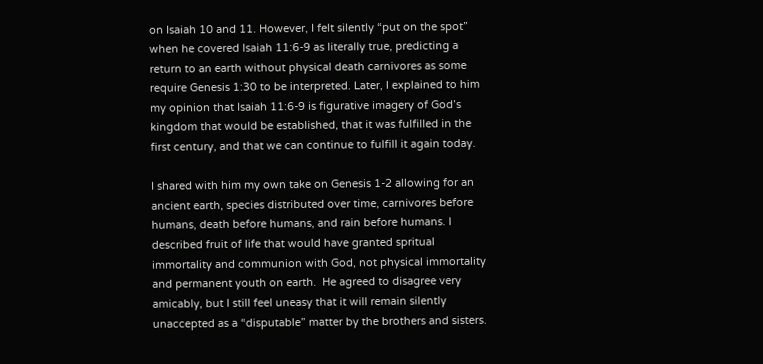on Isaiah 10 and 11. However, I felt silently “put on the spot” when he covered Isaiah 11:6-9 as literally true, predicting a return to an earth without physical death carnivores as some require Genesis 1:30 to be interpreted. Later, I explained to him my opinion that Isaiah 11:6-9 is figurative imagery of God’s kingdom that would be established, that it was fulfilled in the first century, and that we can continue to fulfill it again today.

I shared with him my own take on Genesis 1-2 allowing for an ancient earth, species distributed over time, carnivores before humans, death before humans, and rain before humans. I described fruit of life that would have granted spritual immortality and communion with God, not physical immortality and permanent youth on earth.  He agreed to disagree very amicably, but I still feel uneasy that it will remain silently unaccepted as a “disputable” matter by the brothers and sisters.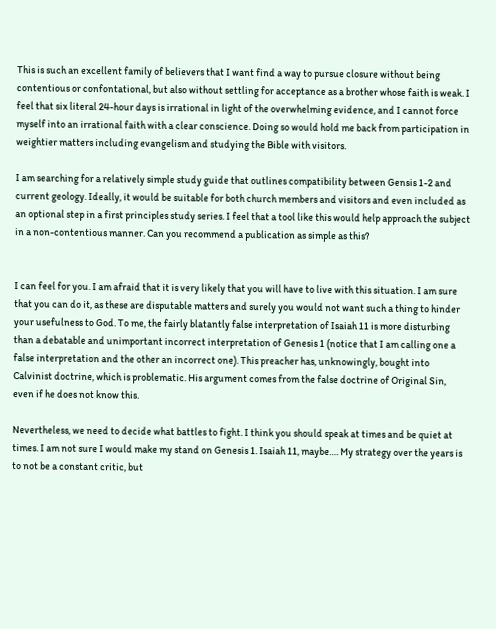This is such an excellent family of believers that I want find a way to pursue closure without being contentious or confontational, but also without settling for acceptance as a brother whose faith is weak. I feel that six literal 24-hour days is irrational in light of the overwhelming evidence, and I cannot force myself into an irrational faith with a clear conscience. Doing so would hold me back from participation in weightier matters including evangelism and studying the Bible with visitors.

I am searching for a relatively simple study guide that outlines compatibility between Gensis 1-2 and current geology. Ideally, it would be suitable for both church members and visitors and even included as an optional step in a first principles study series. I feel that a tool like this would help approach the subject in a non-contentious manner. Can you recommend a publication as simple as this?


I can feel for you. I am afraid that it is very likely that you will have to live with this situation. I am sure that you can do it, as these are disputable matters and surely you would not want such a thing to hinder your usefulness to God. To me, the fairly blatantly false interpretation of Isaiah 11 is more disturbing than a debatable and unimportant incorrect interpretation of Genesis 1 (notice that I am calling one a false interpretation and the other an incorrect one). This preacher has, unknowingly, bought into Calvinist doctrine, which is problematic. His argument comes from the false doctrine of Original Sin, even if he does not know this.

Nevertheless, we need to decide what battles to fight. I think you should speak at times and be quiet at times. I am not sure I would make my stand on Genesis 1. Isaiah 11, maybe…. My strategy over the years is to not be a constant critic, but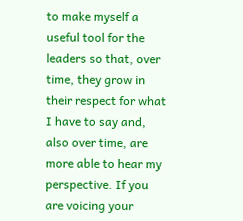to make myself a useful tool for the leaders so that, over time, they grow in their respect for what I have to say and, also over time, are more able to hear my perspective. If you are voicing your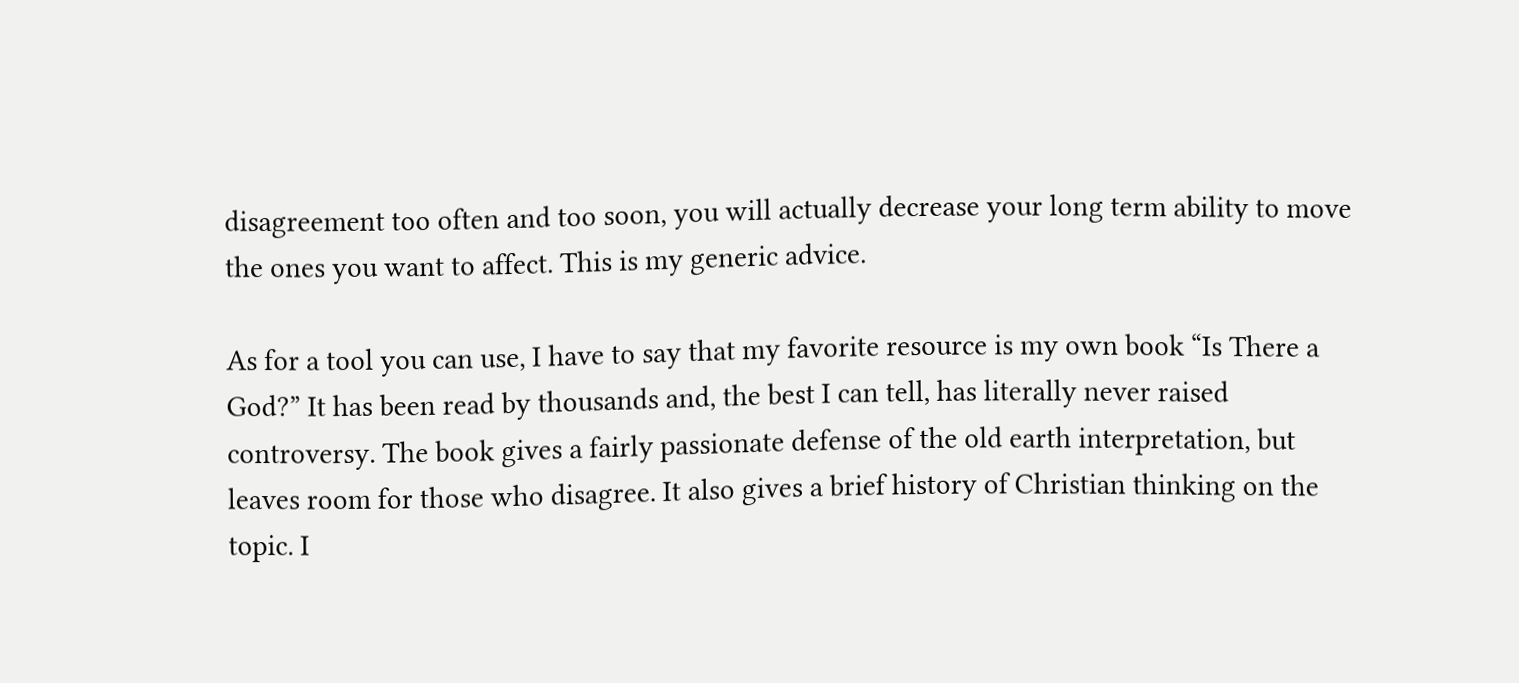disagreement too often and too soon, you will actually decrease your long term ability to move the ones you want to affect. This is my generic advice.

As for a tool you can use, I have to say that my favorite resource is my own book “Is There a God?” It has been read by thousands and, the best I can tell, has literally never raised controversy. The book gives a fairly passionate defense of the old earth interpretation, but leaves room for those who disagree. It also gives a brief history of Christian thinking on the topic. I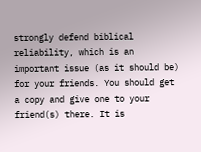strongly defend biblical reliability, which is an important issue (as it should be) for your friends. You should get a copy and give one to your friend(s) there. It is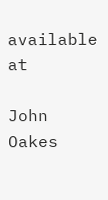available at

John Oakes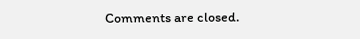Comments are closed.